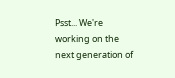Psst... We're working on the next generation of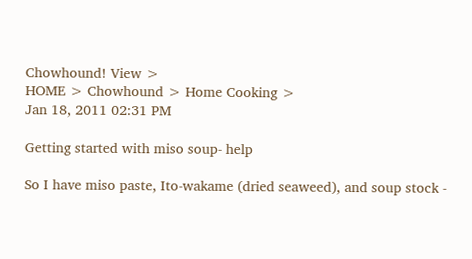Chowhound! View >
HOME > Chowhound > Home Cooking >
Jan 18, 2011 02:31 PM

Getting started with miso soup- help

So I have miso paste, Ito-wakame (dried seaweed), and soup stock -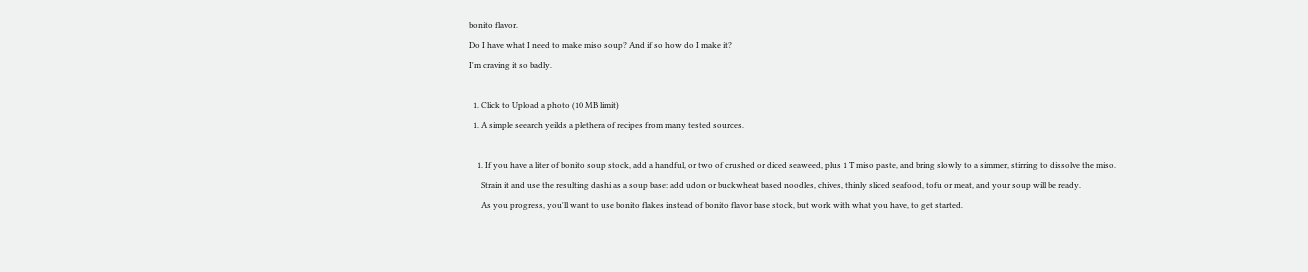bonito flavor.
Do I have what I need to make miso soup? And if so how do I make it?
I'm craving it so badly.

  1. Click to Upload a photo (10 MB limit)
  1. A simple seearch yeilds a plethera of recipes from many tested sources.

    1. If you have a liter of bonito soup stock, add a handful, or two of crushed or diced seaweed, plus 1 T miso paste, and bring slowly to a simmer, stirring to dissolve the miso.
      Strain it and use the resulting dashi as a soup base: add udon or buckwheat based noodles, chives, thinly sliced seafood, tofu or meat, and your soup will be ready.
      As you progress, you'll want to use bonito flakes instead of bonito flavor base stock, but work with what you have, to get started.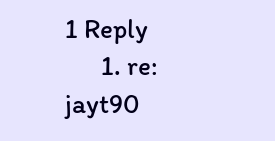1 Reply
      1. re: jayt90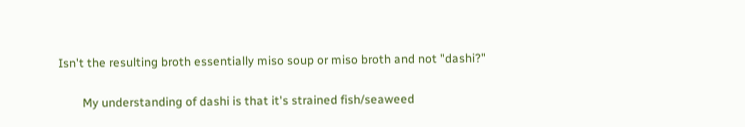Isn't the resulting broth essentially miso soup or miso broth and not "dashi?"

        My understanding of dashi is that it's strained fish/seaweed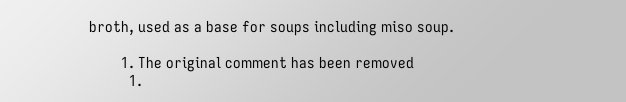broth, used as a base for soups including miso soup.

        1. The original comment has been removed
          1.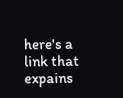here's a link that expains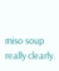miso soup really clearly.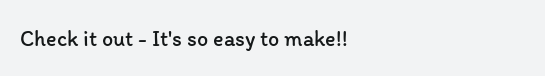Check it out - It's so easy to make!!